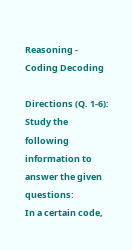Reasoning - Coding Decoding

Directions (Q. 1-6): Study the following information to answer the given questions:
In a certain code,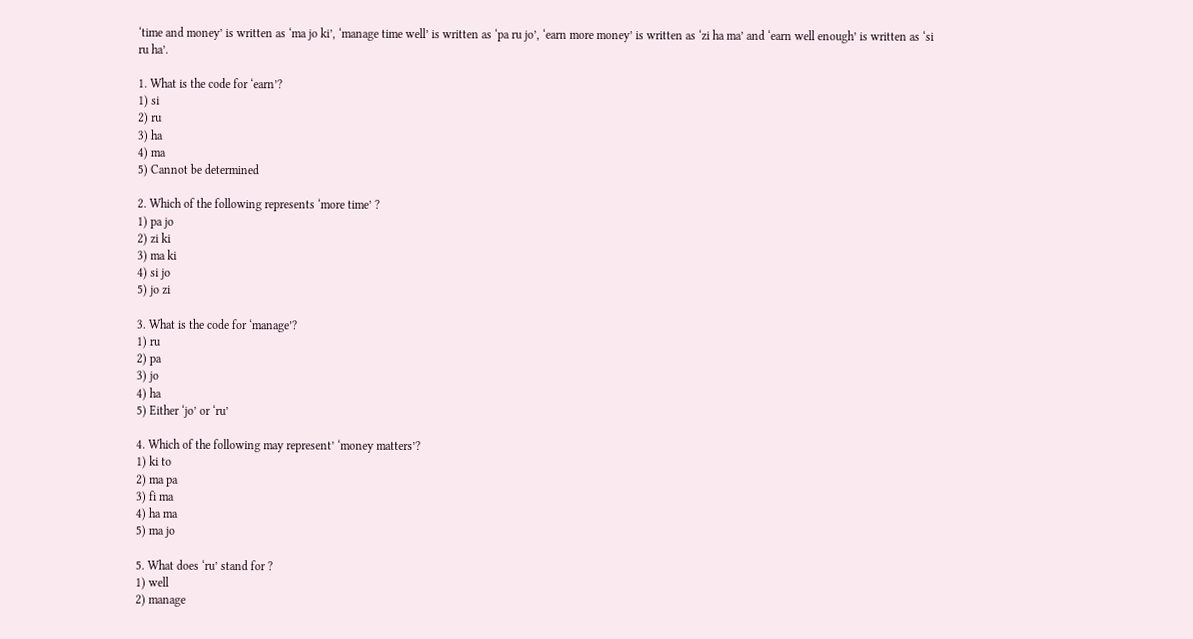‘time and money’ is written as ‘ma jo ki’, ‘manage time well’ is written as ‘pa ru jo’, ‘earn more money’ is written as ‘zi ha ma’ and ‘earn well enough’ is written as ‘si ru ha’.

1. What is the code for ‘earn’?
1) si
2) ru
3) ha
4) ma
5) Cannot be determined

2. Which of the following represents ‘more time’ ?
1) pa jo
2) zi ki
3) ma ki
4) si jo
5) jo zi

3. What is the code for ‘manage’?
1) ru
2) pa
3) jo
4) ha
5) Either ‘jo’ or ‘ru’

4. Which of the following may represent’ ‘money matters’?
1) ki to
2) ma pa
3) fi ma
4) ha ma
5) ma jo

5. What does ‘ru’ stand for ?
1) well
2) manage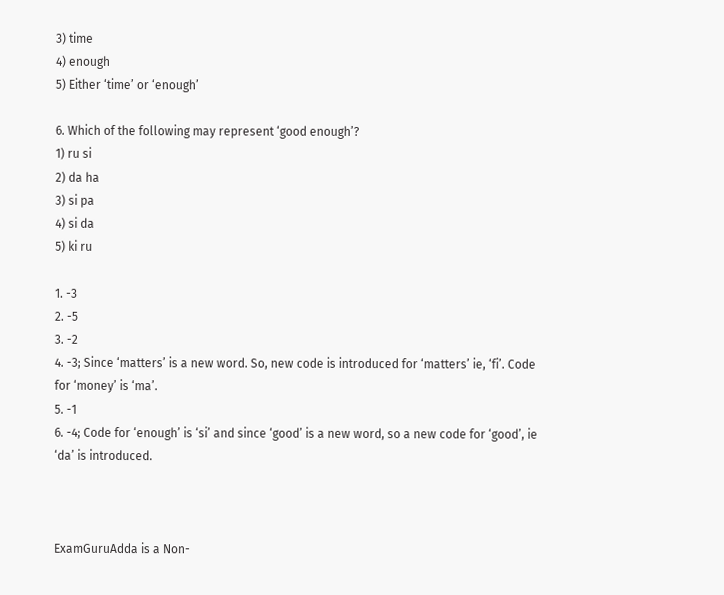3) time
4) enough
5) Either ‘time’ or ‘enough’

6. Which of the following may represent ‘good enough’?
1) ru si
2) da ha
3) si pa
4) si da
5) ki ru

1. -3
2. -5
3. -2
4. -3; Since ‘matters’ is a new word. So, new code is introduced for ‘matters’ ie, ‘fi’. Code for ‘money’ is ‘ma’.
5. -1
6. -4; Code for ‘enough’ is ‘si’ and since ‘good’ is a new word, so a new code for ‘good’, ie ‘da’ is introduced.



ExamGuruAdda is a Non-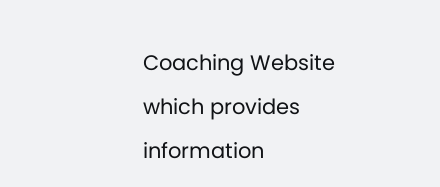Coaching Website which provides information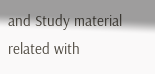and Study material related with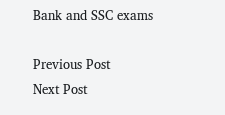Bank and SSC exams

Previous Post
Next Post